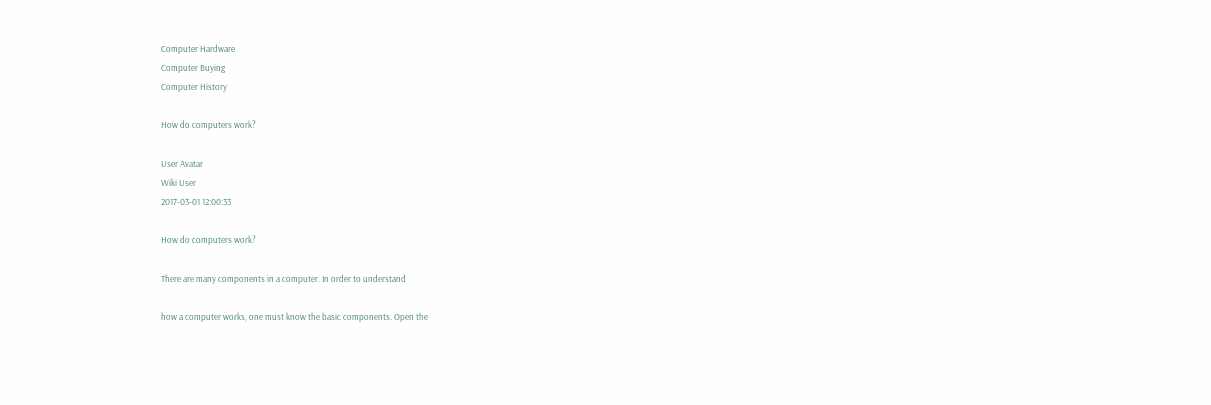Computer Hardware
Computer Buying
Computer History

How do computers work?

User Avatar
Wiki User
2017-03-01 12:00:33

How do computers work?

There are many components in a computer. In order to understand

how a computer works, one must know the basic components. Open the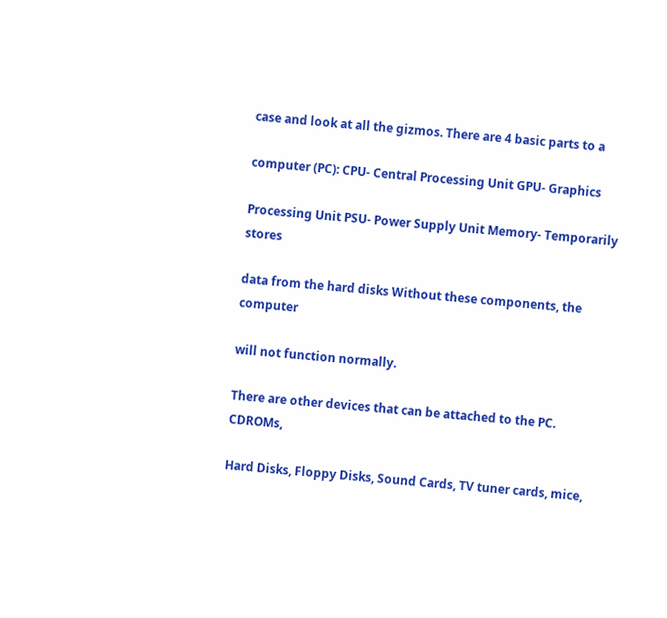case and look at all the gizmos. There are 4 basic parts to a

computer (PC): CPU- Central Processing Unit GPU- Graphics

Processing Unit PSU- Power Supply Unit Memory- Temporarily stores

data from the hard disks Without these components, the computer

will not function normally.

There are other devices that can be attached to the PC. CDROMs,

Hard Disks, Floppy Disks, Sound Cards, TV tuner cards, mice,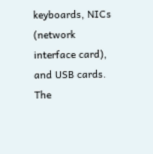keyboards, NICs (network interface card), and USB cards. The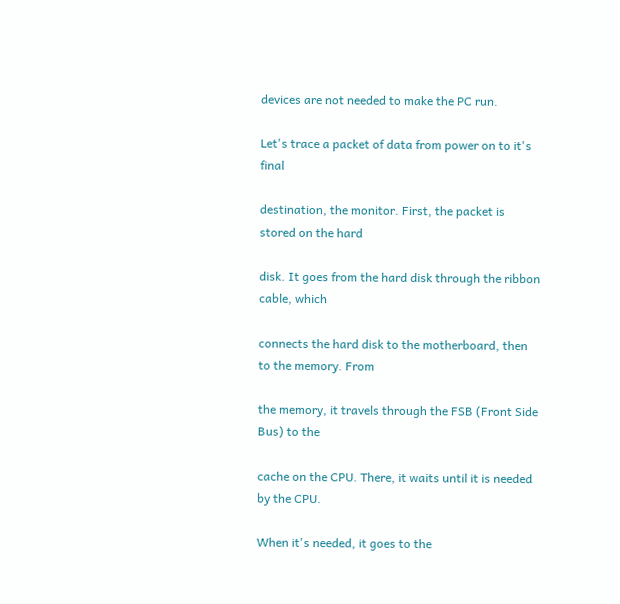devices are not needed to make the PC run.

Let's trace a packet of data from power on to it's final

destination, the monitor. First, the packet is stored on the hard

disk. It goes from the hard disk through the ribbon cable, which

connects the hard disk to the motherboard, then to the memory. From

the memory, it travels through the FSB (Front Side Bus) to the

cache on the CPU. There, it waits until it is needed by the CPU.

When it's needed, it goes to the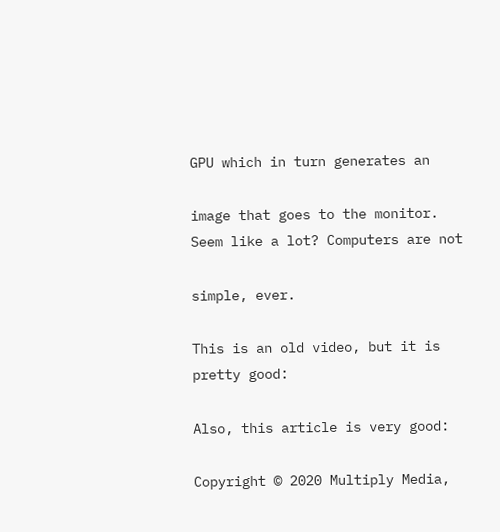GPU which in turn generates an

image that goes to the monitor. Seem like a lot? Computers are not

simple, ever.

This is an old video, but it is pretty good:

Also, this article is very good:

Copyright © 2020 Multiply Media,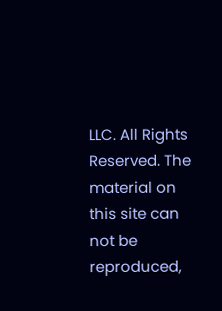LLC. All Rights Reserved. The material on this site can not be reproduced,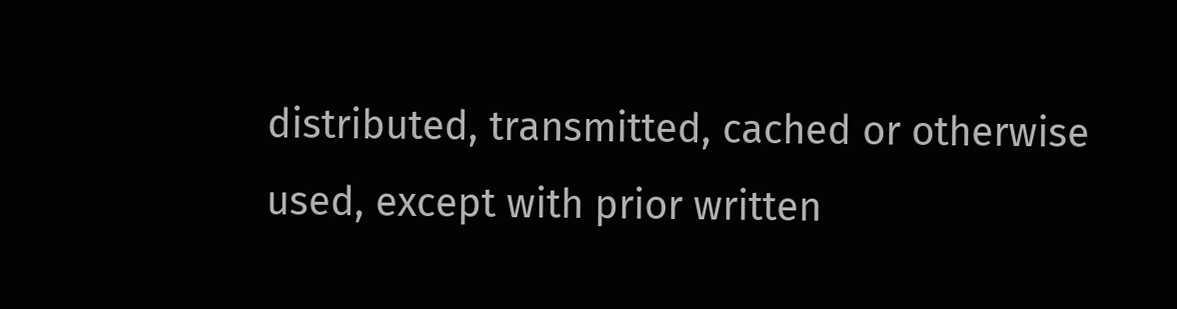distributed, transmitted, cached or otherwise used, except with prior written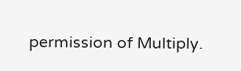permission of Multiply.